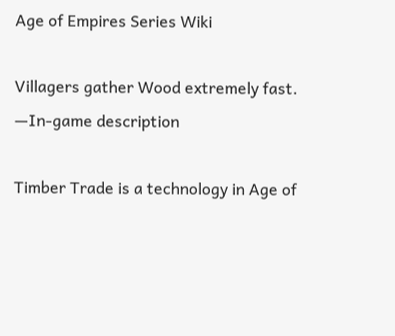Age of Empires Series Wiki

Villagers gather Wood extremely fast.
—In-game description

Timber Trade is a technology in Age of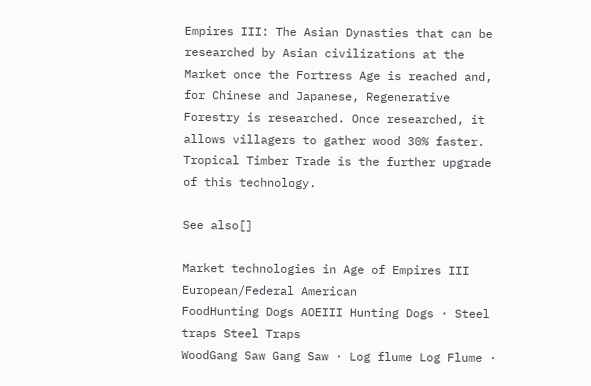Empires III: The Asian Dynasties that can be researched by Asian civilizations at the Market once the Fortress Age is reached and, for Chinese and Japanese, Regenerative Forestry is researched. Once researched, it allows villagers to gather wood 30% faster. Tropical Timber Trade is the further upgrade of this technology.

See also[]

Market technologies in Age of Empires III
European/Federal American
FoodHunting Dogs AOEIII Hunting Dogs · Steel traps Steel Traps
WoodGang Saw Gang Saw · Log flume Log Flume ·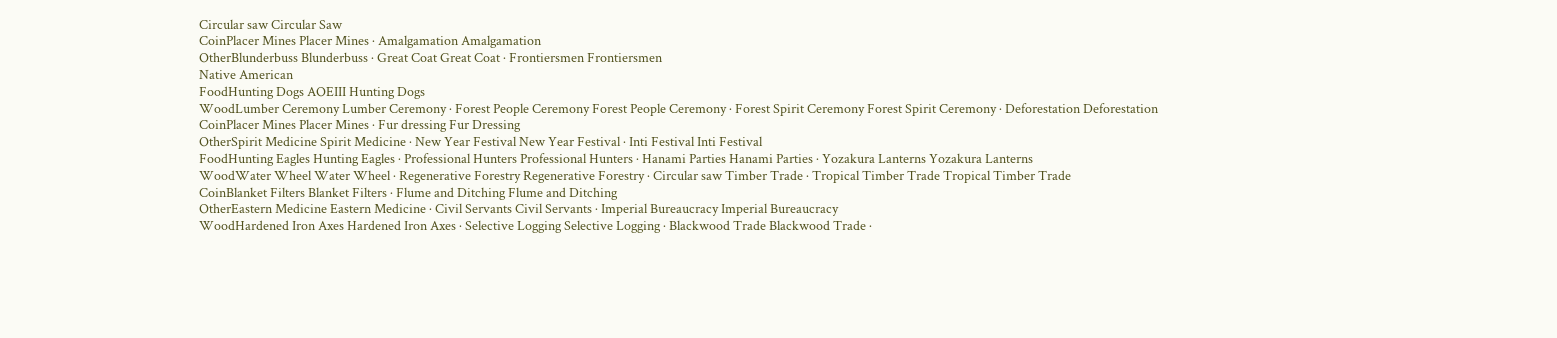Circular saw Circular Saw
CoinPlacer Mines Placer Mines · Amalgamation Amalgamation
OtherBlunderbuss Blunderbuss · Great Coat Great Coat · Frontiersmen Frontiersmen
Native American
FoodHunting Dogs AOEIII Hunting Dogs
WoodLumber Ceremony Lumber Ceremony · Forest People Ceremony Forest People Ceremony · Forest Spirit Ceremony Forest Spirit Ceremony · Deforestation Deforestation
CoinPlacer Mines Placer Mines · Fur dressing Fur Dressing
OtherSpirit Medicine Spirit Medicine · New Year Festival New Year Festival · Inti Festival Inti Festival
FoodHunting Eagles Hunting Eagles · Professional Hunters Professional Hunters · Hanami Parties Hanami Parties · Yozakura Lanterns Yozakura Lanterns
WoodWater Wheel Water Wheel · Regenerative Forestry Regenerative Forestry · Circular saw Timber Trade · Tropical Timber Trade Tropical Timber Trade
CoinBlanket Filters Blanket Filters · Flume and Ditching Flume and Ditching
OtherEastern Medicine Eastern Medicine · Civil Servants Civil Servants · Imperial Bureaucracy Imperial Bureaucracy
WoodHardened Iron Axes Hardened Iron Axes · Selective Logging Selective Logging · Blackwood Trade Blackwood Trade ·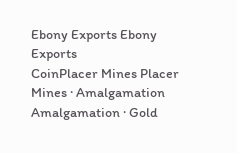Ebony Exports Ebony Exports
CoinPlacer Mines Placer Mines · Amalgamation Amalgamation · Gold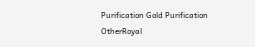Purification Gold Purification
OtherRoyal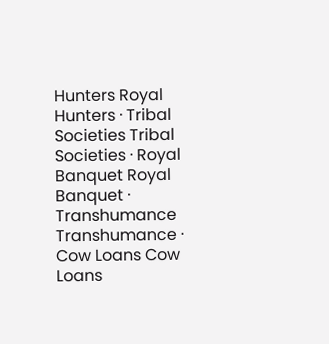Hunters Royal Hunters · Tribal Societies Tribal Societies · Royal Banquet Royal Banquet · Transhumance Transhumance · Cow Loans Cow Loans